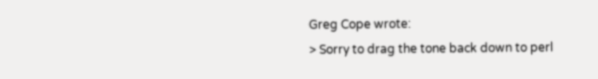Greg Cope wrote:
> Sorry to drag the tone back down to perl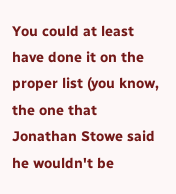You could at least have done it on the proper list (you know, the one that
Jonathan Stowe said he wouldn't be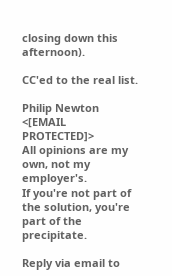closing down this afternoon).

CC'ed to the real list.

Philip Newton <[EMAIL PROTECTED]>
All opinions are my own, not my employer's.
If you're not part of the solution, you're part of the precipitate.

Reply via email to